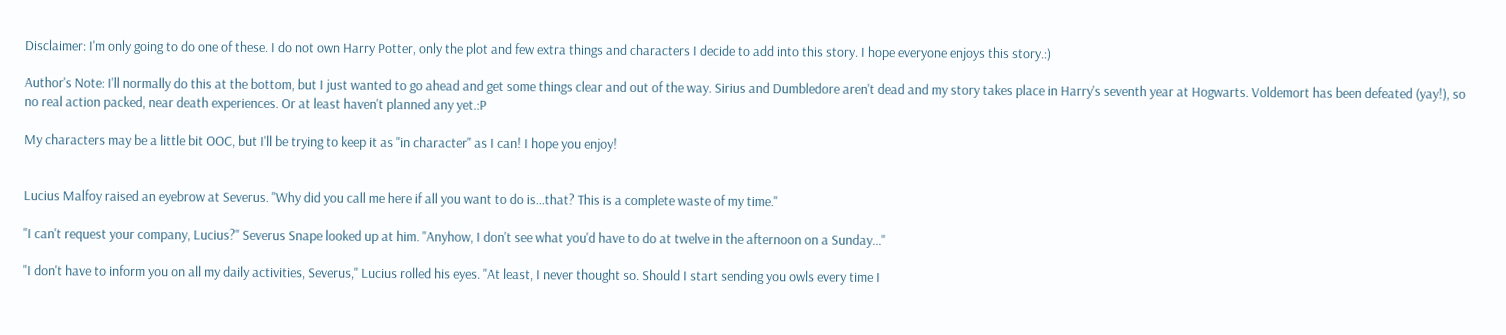Disclaimer: I'm only going to do one of these. I do not own Harry Potter, only the plot and few extra things and characters I decide to add into this story. I hope everyone enjoys this story.:)

Author's Note: I'll normally do this at the bottom, but I just wanted to go ahead and get some things clear and out of the way. Sirius and Dumbledore aren't dead and my story takes place in Harry's seventh year at Hogwarts. Voldemort has been defeated (yay!), so no real action packed, near death experiences. Or at least haven't planned any yet.:P

My characters may be a little bit OOC, but I'll be trying to keep it as "in character" as I can! I hope you enjoy!


Lucius Malfoy raised an eyebrow at Severus. "Why did you call me here if all you want to do is…that? This is a complete waste of my time."

"I can't request your company, Lucius?" Severus Snape looked up at him. "Anyhow, I don't see what you'd have to do at twelve in the afternoon on a Sunday…"

"I don't have to inform you on all my daily activities, Severus," Lucius rolled his eyes. "At least, I never thought so. Should I start sending you owls every time I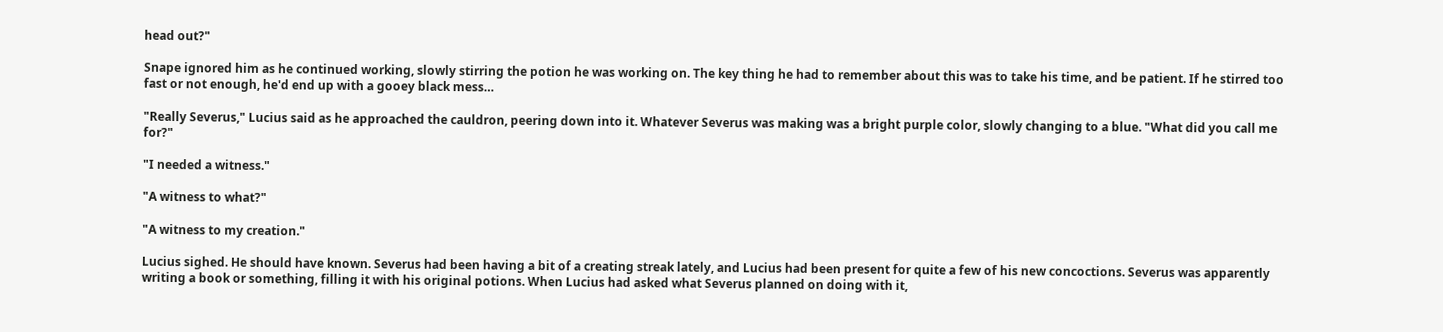head out?"

Snape ignored him as he continued working, slowly stirring the potion he was working on. The key thing he had to remember about this was to take his time, and be patient. If he stirred too fast or not enough, he'd end up with a gooey black mess…

"Really Severus," Lucius said as he approached the cauldron, peering down into it. Whatever Severus was making was a bright purple color, slowly changing to a blue. "What did you call me for?"

"I needed a witness."

"A witness to what?"

"A witness to my creation."

Lucius sighed. He should have known. Severus had been having a bit of a creating streak lately, and Lucius had been present for quite a few of his new concoctions. Severus was apparently writing a book or something, filling it with his original potions. When Lucius had asked what Severus planned on doing with it,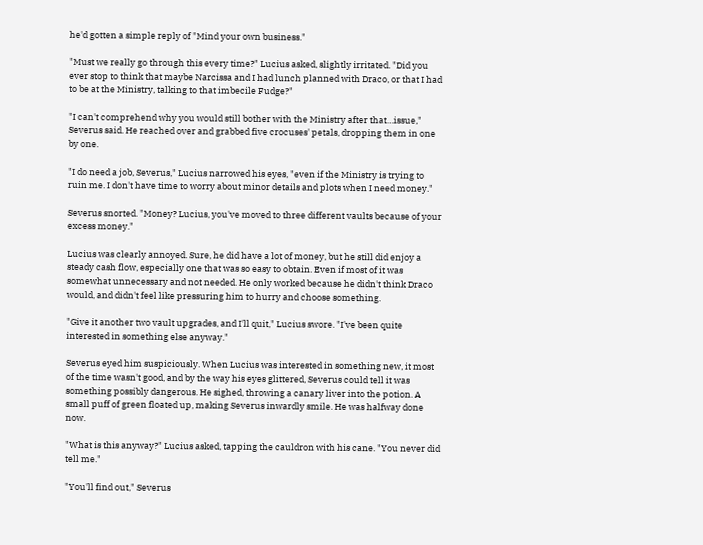he'd gotten a simple reply of "Mind your own business."

"Must we really go through this every time?" Lucius asked, slightly irritated. "Did you ever stop to think that maybe Narcissa and I had lunch planned with Draco, or that I had to be at the Ministry, talking to that imbecile Fudge?"

"I can't comprehend why you would still bother with the Ministry after that…issue," Severus said. He reached over and grabbed five crocuses' petals, dropping them in one by one.

"I do need a job, Severus," Lucius narrowed his eyes, "even if the Ministry is trying to ruin me. I don't have time to worry about minor details and plots when I need money."

Severus snorted. "Money? Lucius, you've moved to three different vaults because of your excess money."

Lucius was clearly annoyed. Sure, he did have a lot of money, but he still did enjoy a steady cash flow, especially one that was so easy to obtain. Even if most of it was somewhat unnecessary and not needed. He only worked because he didn't think Draco would, and didn't feel like pressuring him to hurry and choose something.

"Give it another two vault upgrades, and I'll quit," Lucius swore. "I've been quite interested in something else anyway."

Severus eyed him suspiciously. When Lucius was interested in something new, it most of the time wasn't good, and by the way his eyes glittered, Severus could tell it was something possibly dangerous. He sighed, throwing a canary liver into the potion. A small puff of green floated up, making Severus inwardly smile. He was halfway done now.

"What is this anyway?" Lucius asked, tapping the cauldron with his cane. "You never did tell me."

"You'll find out," Severus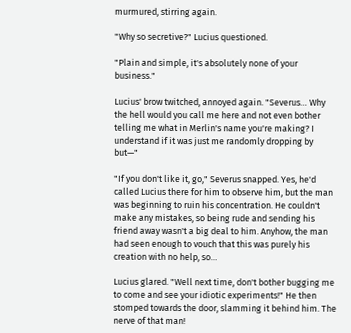murmured, stirring again.

"Why so secretive?" Lucius questioned.

"Plain and simple, it's absolutely none of your business."

Lucius' brow twitched, annoyed again. "Severus… Why the hell would you call me here and not even bother telling me what in Merlin's name you're making? I understand if it was just me randomly dropping by but—"

"If you don't like it, go," Severus snapped. Yes, he'd called Lucius there for him to observe him, but the man was beginning to ruin his concentration. He couldn't make any mistakes, so being rude and sending his friend away wasn't a big deal to him. Anyhow, the man had seen enough to vouch that this was purely his creation with no help, so…

Lucius glared. "Well next time, don't bother bugging me to come and see your idiotic experiments!" He then stomped towards the door, slamming it behind him. The nerve of that man!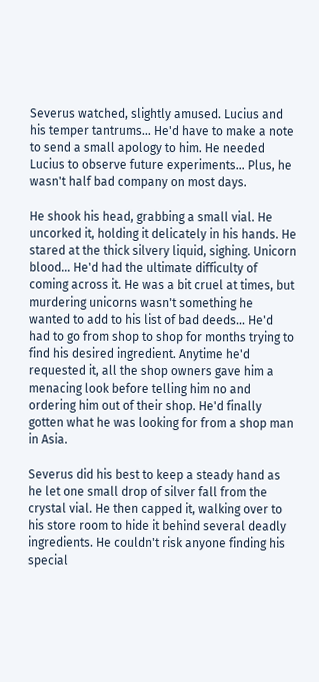Severus watched, slightly amused. Lucius and his temper tantrums… He'd have to make a note to send a small apology to him. He needed Lucius to observe future experiments… Plus, he wasn't half bad company on most days.

He shook his head, grabbing a small vial. He uncorked it, holding it delicately in his hands. He stared at the thick silvery liquid, sighing. Unicorn blood… He'd had the ultimate difficulty of coming across it. He was a bit cruel at times, but murdering unicorns wasn't something he wanted to add to his list of bad deeds… He'd had to go from shop to shop for months trying to find his desired ingredient. Anytime he'd requested it, all the shop owners gave him a menacing look before telling him no and ordering him out of their shop. He'd finally gotten what he was looking for from a shop man in Asia.

Severus did his best to keep a steady hand as he let one small drop of silver fall from the crystal vial. He then capped it, walking over to his store room to hide it behind several deadly ingredients. He couldn't risk anyone finding his special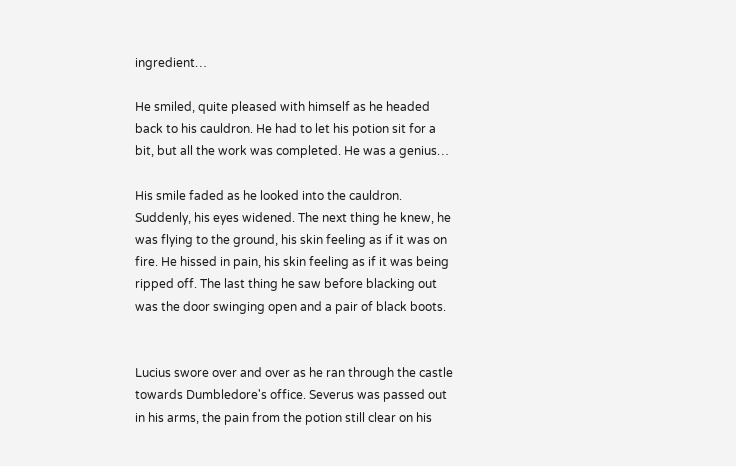ingredient…

He smiled, quite pleased with himself as he headed back to his cauldron. He had to let his potion sit for a bit, but all the work was completed. He was a genius…

His smile faded as he looked into the cauldron. Suddenly, his eyes widened. The next thing he knew, he was flying to the ground, his skin feeling as if it was on fire. He hissed in pain, his skin feeling as if it was being ripped off. The last thing he saw before blacking out was the door swinging open and a pair of black boots.


Lucius swore over and over as he ran through the castle towards Dumbledore's office. Severus was passed out in his arms, the pain from the potion still clear on his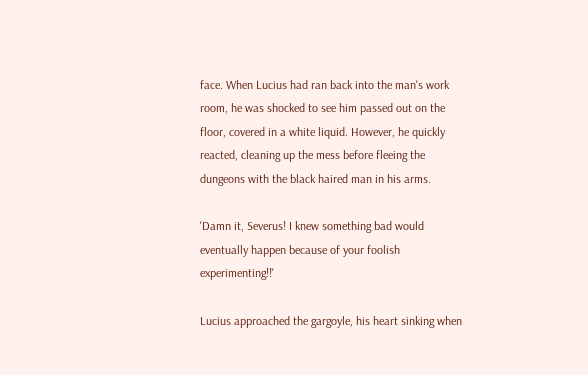face. When Lucius had ran back into the man's work room, he was shocked to see him passed out on the floor, covered in a white liquid. However, he quickly reacted, cleaning up the mess before fleeing the dungeons with the black haired man in his arms.

'Damn it, Severus! I knew something bad would eventually happen because of your foolish experimenting!!'

Lucius approached the gargoyle, his heart sinking when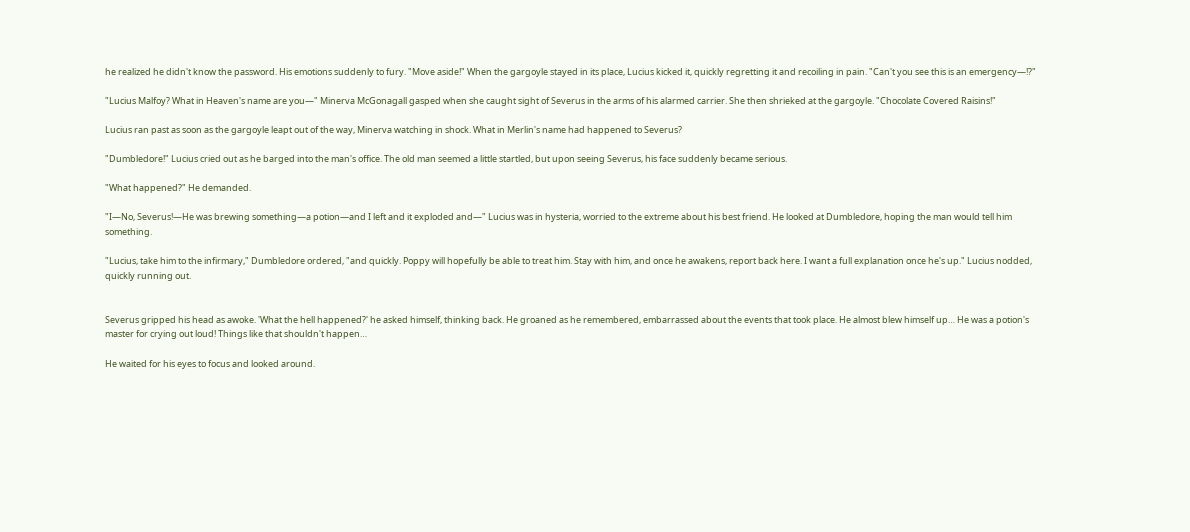he realized he didn't know the password. His emotions suddenly to fury. "Move aside!" When the gargoyle stayed in its place, Lucius kicked it, quickly regretting it and recoiling in pain. "Can't you see this is an emergency—!?"

"Lucius Malfoy? What in Heaven's name are you—" Minerva McGonagall gasped when she caught sight of Severus in the arms of his alarmed carrier. She then shrieked at the gargoyle. "Chocolate Covered Raisins!"

Lucius ran past as soon as the gargoyle leapt out of the way, Minerva watching in shock. What in Merlin's name had happened to Severus?

"Dumbledore!" Lucius cried out as he barged into the man's office. The old man seemed a little startled, but upon seeing Severus, his face suddenly became serious.

"What happened?" He demanded.

"I—No, Severus!—He was brewing something—a potion—and I left and it exploded and—" Lucius was in hysteria, worried to the extreme about his best friend. He looked at Dumbledore, hoping the man would tell him something.

"Lucius, take him to the infirmary," Dumbledore ordered, "and quickly. Poppy will hopefully be able to treat him. Stay with him, and once he awakens, report back here. I want a full explanation once he's up." Lucius nodded, quickly running out.


Severus gripped his head as awoke. 'What the hell happened?' he asked himself, thinking back. He groaned as he remembered, embarrassed about the events that took place. He almost blew himself up… He was a potion's master for crying out loud! Things like that shouldn't happen…

He waited for his eyes to focus and looked around.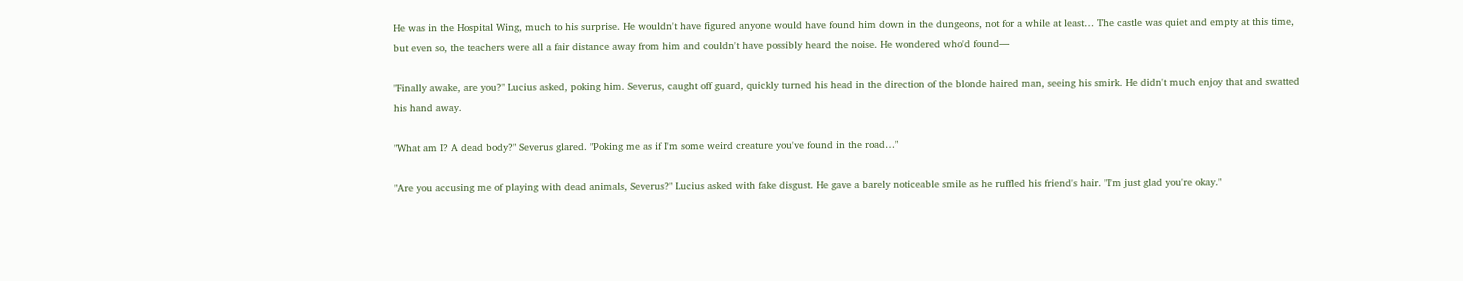He was in the Hospital Wing, much to his surprise. He wouldn't have figured anyone would have found him down in the dungeons, not for a while at least… The castle was quiet and empty at this time, but even so, the teachers were all a fair distance away from him and couldn't have possibly heard the noise. He wondered who'd found—

"Finally awake, are you?" Lucius asked, poking him. Severus, caught off guard, quickly turned his head in the direction of the blonde haired man, seeing his smirk. He didn't much enjoy that and swatted his hand away.

"What am I? A dead body?" Severus glared. "Poking me as if I'm some weird creature you've found in the road…"

"Are you accusing me of playing with dead animals, Severus?" Lucius asked with fake disgust. He gave a barely noticeable smile as he ruffled his friend's hair. "I'm just glad you're okay."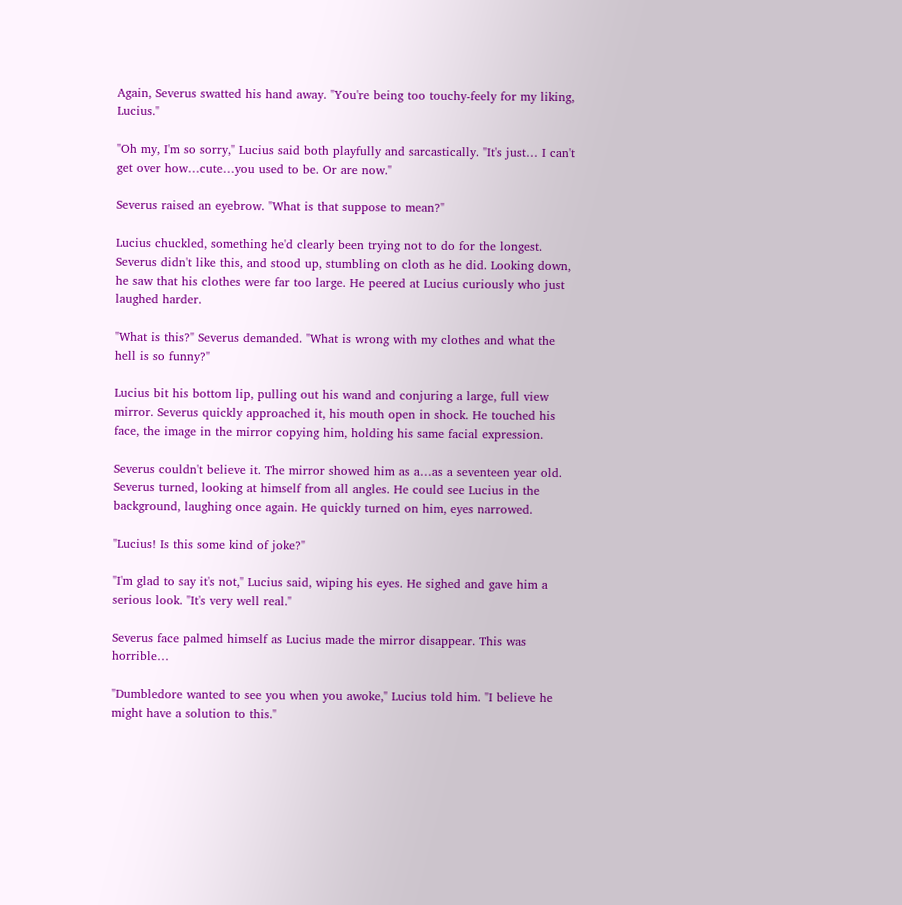Again, Severus swatted his hand away. "You're being too touchy-feely for my liking, Lucius."

"Oh my, I'm so sorry," Lucius said both playfully and sarcastically. "It's just… I can't get over how…cute…you used to be. Or are now."

Severus raised an eyebrow. "What is that suppose to mean?"

Lucius chuckled, something he'd clearly been trying not to do for the longest. Severus didn't like this, and stood up, stumbling on cloth as he did. Looking down, he saw that his clothes were far too large. He peered at Lucius curiously who just laughed harder.

"What is this?" Severus demanded. "What is wrong with my clothes and what the hell is so funny?"

Lucius bit his bottom lip, pulling out his wand and conjuring a large, full view mirror. Severus quickly approached it, his mouth open in shock. He touched his face, the image in the mirror copying him, holding his same facial expression.

Severus couldn't believe it. The mirror showed him as a…as a seventeen year old. Severus turned, looking at himself from all angles. He could see Lucius in the background, laughing once again. He quickly turned on him, eyes narrowed.

"Lucius! Is this some kind of joke?"

"I'm glad to say it's not," Lucius said, wiping his eyes. He sighed and gave him a serious look. "It's very well real."

Severus face palmed himself as Lucius made the mirror disappear. This was horrible…

"Dumbledore wanted to see you when you awoke," Lucius told him. "I believe he might have a solution to this."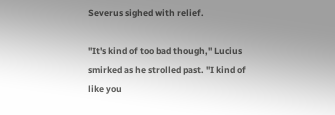Severus sighed with relief.

"It's kind of too bad though," Lucius smirked as he strolled past. "I kind of like you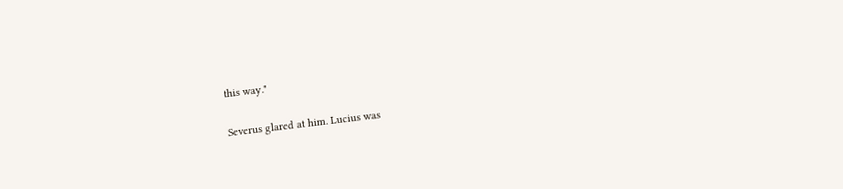this way."

Severus glared at him. Lucius was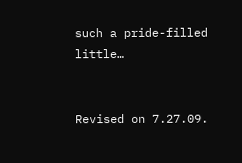such a pride-filled little…


Revised on 7.27.09.